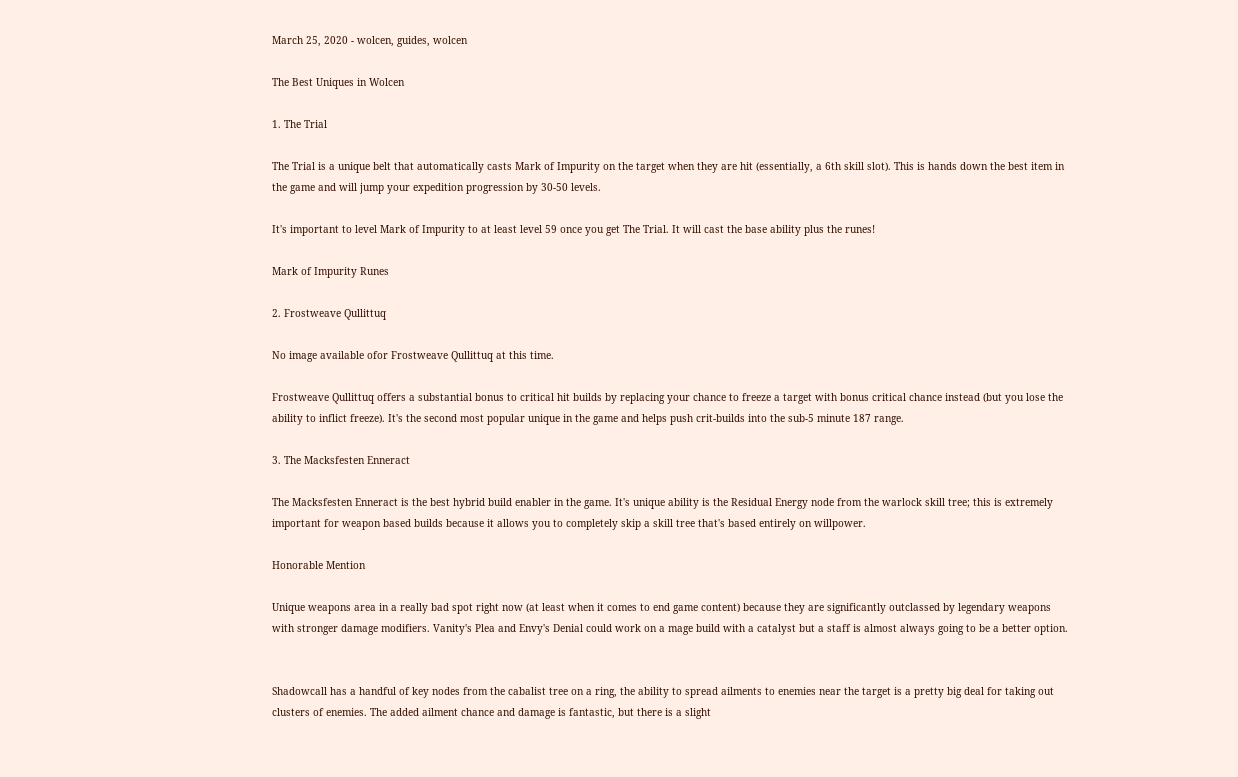March 25, 2020 - wolcen, guides, wolcen

The Best Uniques in Wolcen

1. The Trial

The Trial is a unique belt that automatically casts Mark of Impurity on the target when they are hit (essentially, a 6th skill slot). This is hands down the best item in the game and will jump your expedition progression by 30-50 levels.

It's important to level Mark of Impurity to at least level 59 once you get The Trial. It will cast the base ability plus the runes!

Mark of Impurity Runes

2. Frostweave Qullittuq

No image available ofor Frostweave Qullittuq at this time.

Frostweave Qullittuq offers a substantial bonus to critical hit builds by replacing your chance to freeze a target with bonus critical chance instead (but you lose the ability to inflict freeze). It's the second most popular unique in the game and helps push crit-builds into the sub-5 minute 187 range.

3. The Macksfesten Enneract

The Macksfesten Enneract is the best hybrid build enabler in the game. It's unique ability is the Residual Energy node from the warlock skill tree; this is extremely important for weapon based builds because it allows you to completely skip a skill tree that's based entirely on willpower.

Honorable Mention

Unique weapons area in a really bad spot right now (at least when it comes to end game content) because they are significantly outclassed by legendary weapons with stronger damage modifiers. Vanity's Plea and Envy's Denial could work on a mage build with a catalyst but a staff is almost always going to be a better option.


Shadowcall has a handful of key nodes from the cabalist tree on a ring, the ability to spread ailments to enemies near the target is a pretty big deal for taking out clusters of enemies. The added ailment chance and damage is fantastic, but there is a slight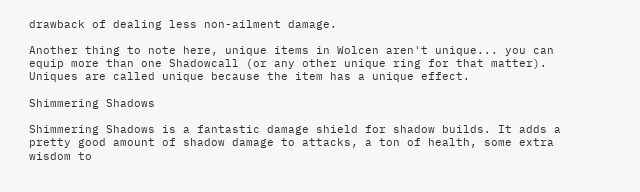drawback of dealing less non-ailment damage.

Another thing to note here, unique items in Wolcen aren't unique... you can equip more than one Shadowcall (or any other unique ring for that matter). Uniques are called unique because the item has a unique effect.

Shimmering Shadows

Shimmering Shadows is a fantastic damage shield for shadow builds. It adds a pretty good amount of shadow damage to attacks, a ton of health, some extra wisdom to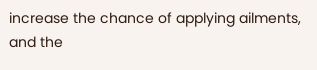increase the chance of applying ailments, and the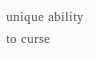unique ability to curse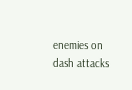enemies on dash attacks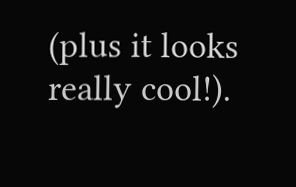(plus it looks really cool!).